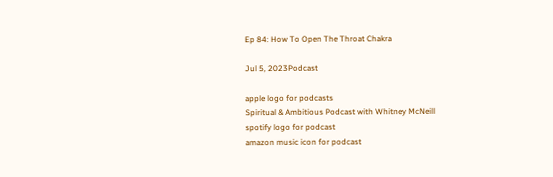Ep 84: How To Open The Throat Chakra

Jul 5, 2023Podcast

apple logo for podcasts
Spiritual & Ambitious Podcast with Whitney McNeill
spotify logo for podcast
amazon music icon for podcast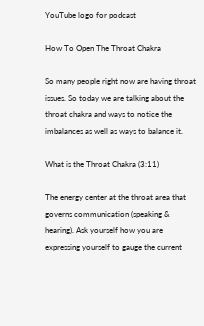YouTube logo for podcast

How To Open The Throat Chakra

So many people right now are having throat issues. So today we are talking about the throat chakra and ways to notice the imbalances as well as ways to balance it.

What is the Throat Chakra (3:11)

The energy center at the throat area that governs communication (speaking & hearing). Ask yourself how you are expressing yourself to gauge the current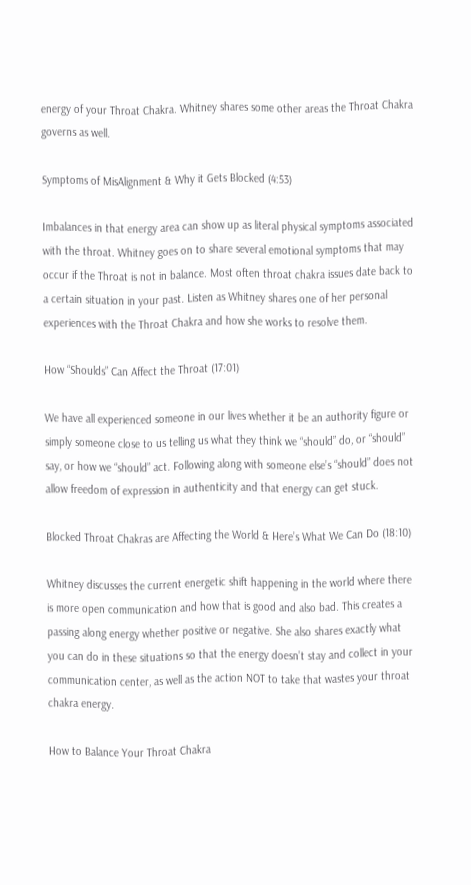energy of your Throat Chakra. Whitney shares some other areas the Throat Chakra governs as well.

Symptoms of MisAlignment & Why it Gets Blocked (4:53)

Imbalances in that energy area can show up as literal physical symptoms associated with the throat. Whitney goes on to share several emotional symptoms that may occur if the Throat is not in balance. Most often throat chakra issues date back to a certain situation in your past. Listen as Whitney shares one of her personal experiences with the Throat Chakra and how she works to resolve them.

How “Shoulds” Can Affect the Throat (17:01)

We have all experienced someone in our lives whether it be an authority figure or simply someone close to us telling us what they think we “should” do, or “should” say, or how we “should” act. Following along with someone else’s “should” does not allow freedom of expression in authenticity and that energy can get stuck.

Blocked Throat Chakras are Affecting the World & Here’s What We Can Do (18:10)

Whitney discusses the current energetic shift happening in the world where there is more open communication and how that is good and also bad. This creates a passing along energy whether positive or negative. She also shares exactly what you can do in these situations so that the energy doesn’t stay and collect in your communication center, as well as the action NOT to take that wastes your throat chakra energy.

How to Balance Your Throat Chakra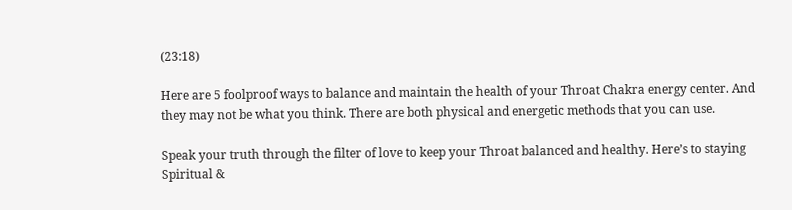(23:18)

Here are 5 foolproof ways to balance and maintain the health of your Throat Chakra energy center. And they may not be what you think. There are both physical and energetic methods that you can use.

Speak your truth through the filter of love to keep your Throat balanced and healthy. Here’s to staying Spiritual &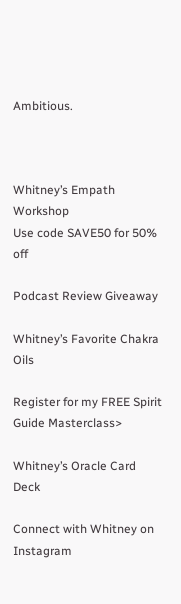Ambitious.



Whitney’s Empath Workshop
Use code SAVE50 for 50% off

Podcast Review Giveaway

Whitney’s Favorite Chakra Oils

Register for my FREE Spirit Guide Masterclass>

Whitney’s Oracle Card Deck

Connect with Whitney on Instagram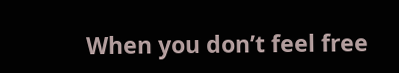When you don’t feel free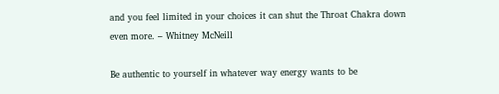and you feel limited in your choices it can shut the Throat Chakra down even more. – Whitney McNeill

Be authentic to yourself in whatever way energy wants to be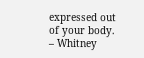expressed out of your body. – Whitney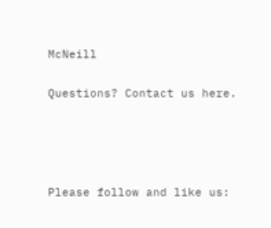McNeill

Questions? Contact us here.




Please follow and like us: